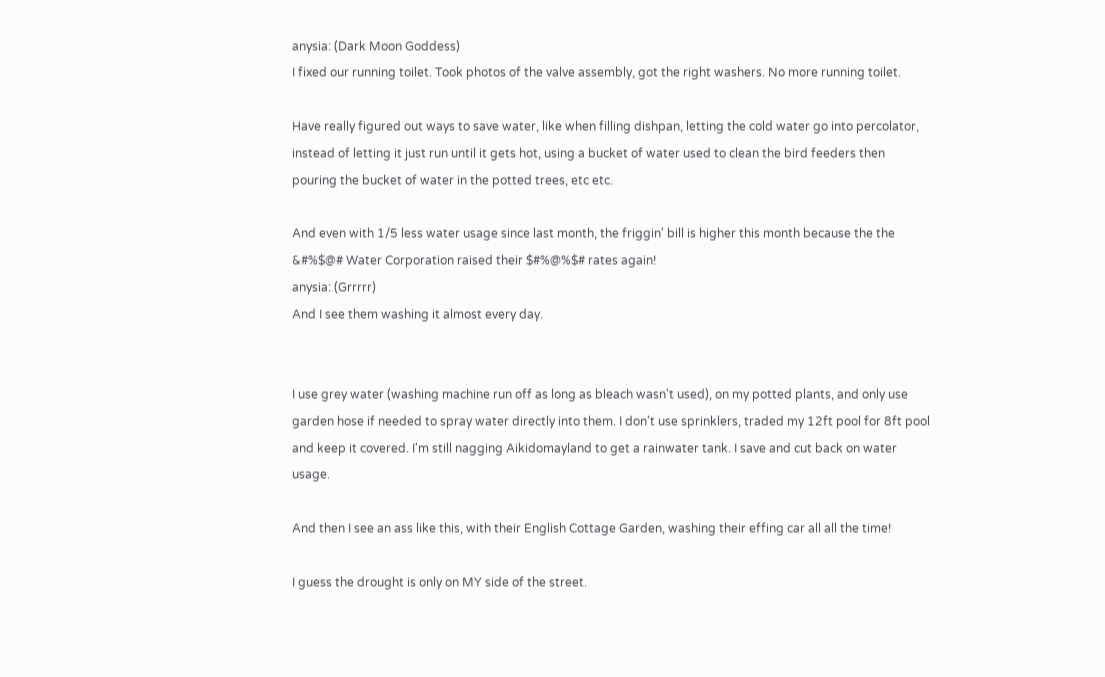anysia: (Dark Moon Goddess)
I fixed our running toilet. Took photos of the valve assembly, got the right washers. No more running toilet.

Have really figured out ways to save water, like when filling dishpan, letting the cold water go into percolator, instead of letting it just run until it gets hot, using a bucket of water used to clean the bird feeders then pouring the bucket of water in the potted trees, etc etc.

And even with 1/5 less water usage since last month, the friggin' bill is higher this month because the the &#%$@# Water Corporation raised their $#%@%$# rates again!
anysia: (Grrrrr)
And I see them washing it almost every day.


I use grey water (washing machine run off as long as bleach wasn't used), on my potted plants, and only use garden hose if needed to spray water directly into them. I don't use sprinklers, traded my 12ft pool for 8ft pool and keep it covered. I'm still nagging Aikidomayland to get a rainwater tank. I save and cut back on water usage.

And then I see an ass like this, with their English Cottage Garden, washing their effing car all all the time!

I guess the drought is only on MY side of the street.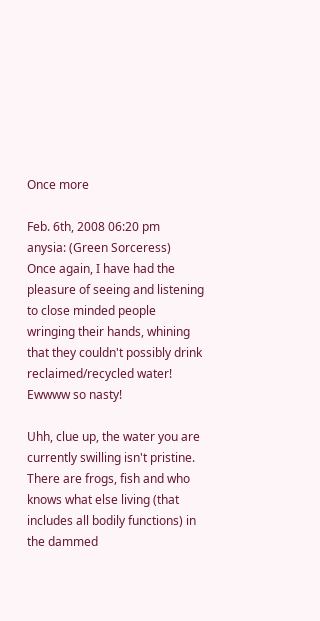Once more

Feb. 6th, 2008 06:20 pm
anysia: (Green Sorceress)
Once again, I have had the pleasure of seeing and listening to close minded people wringing their hands, whining that they couldn't possibly drink reclaimed/recycled water! Ewwww so nasty!

Uhh, clue up, the water you are currently swilling isn't pristine. There are frogs, fish and who knows what else living (that includes all bodily functions) in the dammed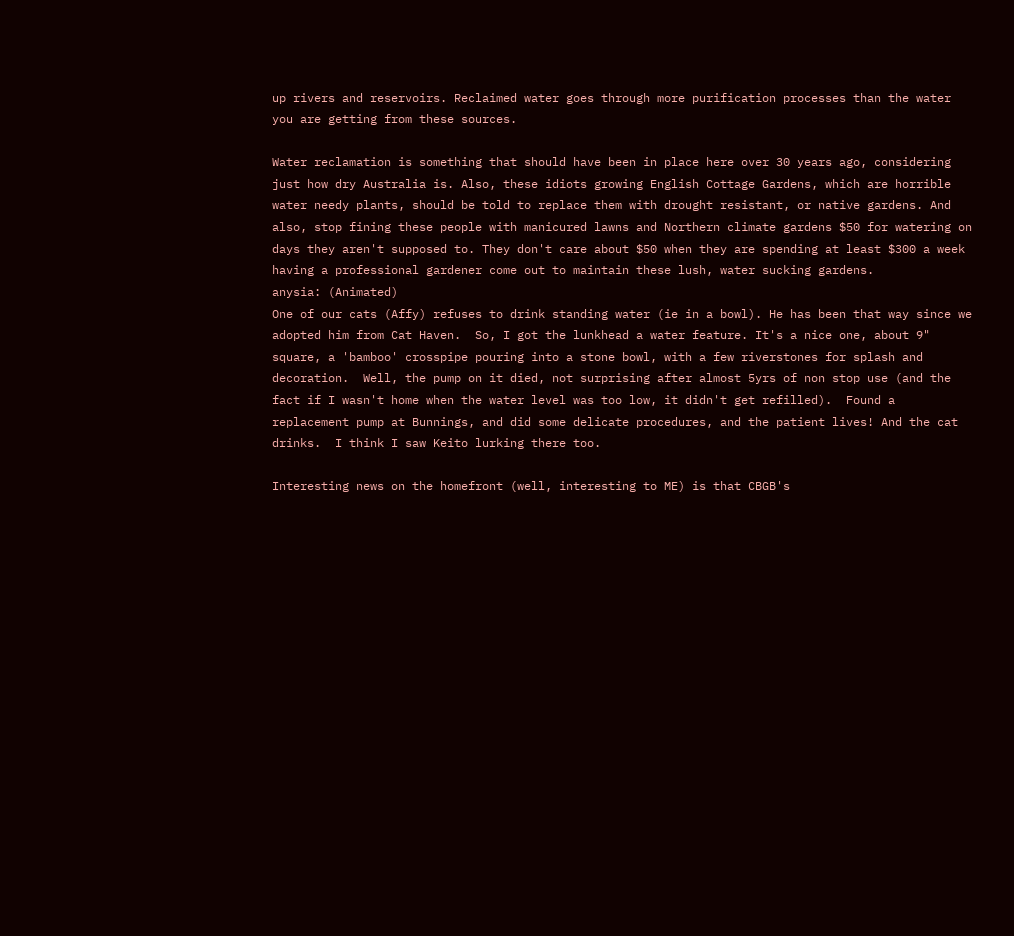up rivers and reservoirs. Reclaimed water goes through more purification processes than the water you are getting from these sources.

Water reclamation is something that should have been in place here over 30 years ago, considering just how dry Australia is. Also, these idiots growing English Cottage Gardens, which are horrible water needy plants, should be told to replace them with drought resistant, or native gardens. And also, stop fining these people with manicured lawns and Northern climate gardens $50 for watering on days they aren't supposed to. They don't care about $50 when they are spending at least $300 a week having a professional gardener come out to maintain these lush, water sucking gardens.
anysia: (Animated)
One of our cats (Affy) refuses to drink standing water (ie in a bowl). He has been that way since we adopted him from Cat Haven.  So, I got the lunkhead a water feature. It's a nice one, about 9" square, a 'bamboo' crosspipe pouring into a stone bowl, with a few riverstones for splash and decoration.  Well, the pump on it died, not surprising after almost 5yrs of non stop use (and the fact if I wasn't home when the water level was too low, it didn't get refilled).  Found a replacement pump at Bunnings, and did some delicate procedures, and the patient lives! And the cat drinks.  I think I saw Keito lurking there too.

Interesting news on the homefront (well, interesting to ME) is that CBGB's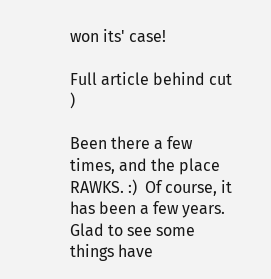won its' case!

Full article behind cut )

Been there a few times, and the place RAWKS. :)  Of course, it has been a few years.  Glad to see some things have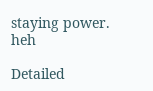staying power. heh

Detailed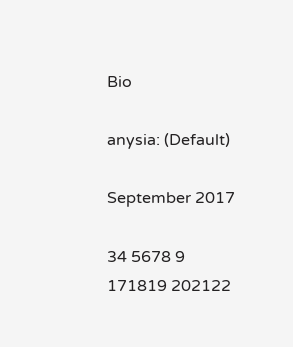Bio

anysia: (Default)

September 2017

34 5678 9
171819 202122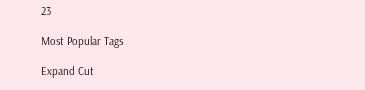23

Most Popular Tags

Expand Cut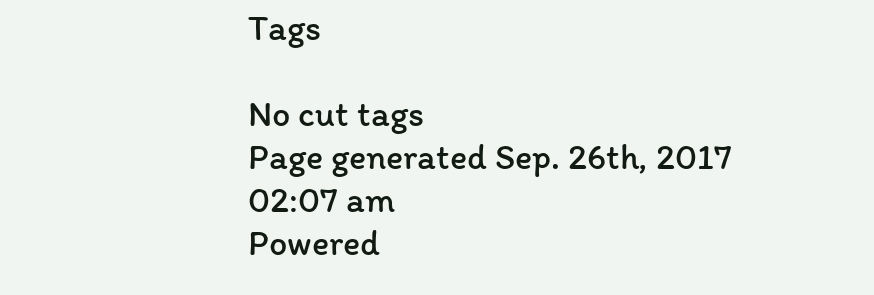Tags

No cut tags
Page generated Sep. 26th, 2017 02:07 am
Powered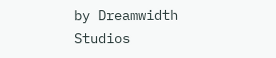by Dreamwidth Studios